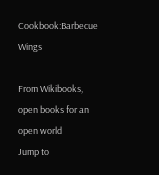Cookbook:Barbecue Wings

From Wikibooks, open books for an open world
Jump to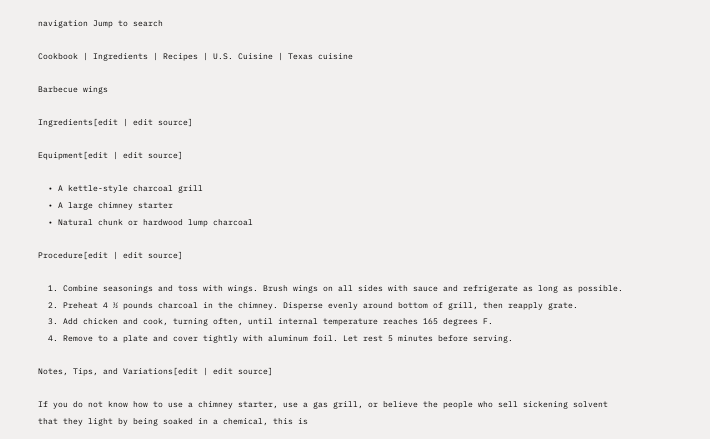navigation Jump to search

Cookbook | Ingredients | Recipes | U.S. Cuisine | Texas cuisine

Barbecue wings

Ingredients[edit | edit source]

Equipment[edit | edit source]

  • A kettle-style charcoal grill
  • A large chimney starter
  • Natural chunk or hardwood lump charcoal

Procedure[edit | edit source]

  1. Combine seasonings and toss with wings. Brush wings on all sides with sauce and refrigerate as long as possible.
  2. Preheat 4 ½ pounds charcoal in the chimney. Disperse evenly around bottom of grill, then reapply grate.
  3. Add chicken and cook, turning often, until internal temperature reaches 165 degrees F.
  4. Remove to a plate and cover tightly with aluminum foil. Let rest 5 minutes before serving.

Notes, Tips, and Variations[edit | edit source]

If you do not know how to use a chimney starter, use a gas grill, or believe the people who sell sickening solvent that they light by being soaked in a chemical, this is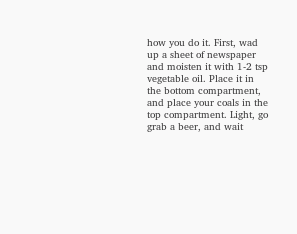how you do it. First, wad up a sheet of newspaper and moisten it with 1-2 tsp vegetable oil. Place it in the bottom compartment, and place your coals in the top compartment. Light, go grab a beer, and wait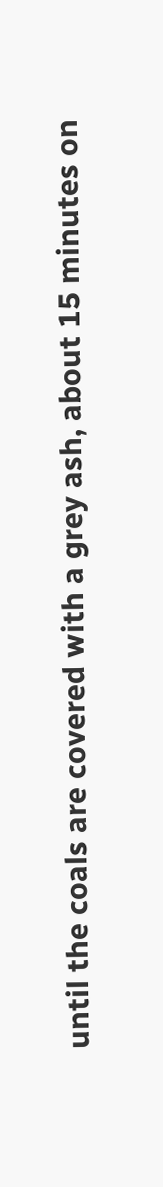until the coals are covered with a grey ash, about 15 minutes on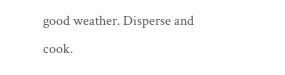good weather. Disperse and cook.